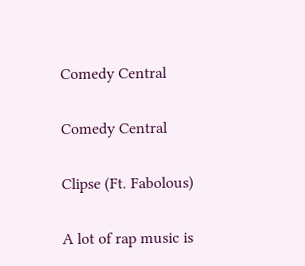Comedy Central

Comedy Central

Clipse (Ft. Fabolous)

A lot of rap music is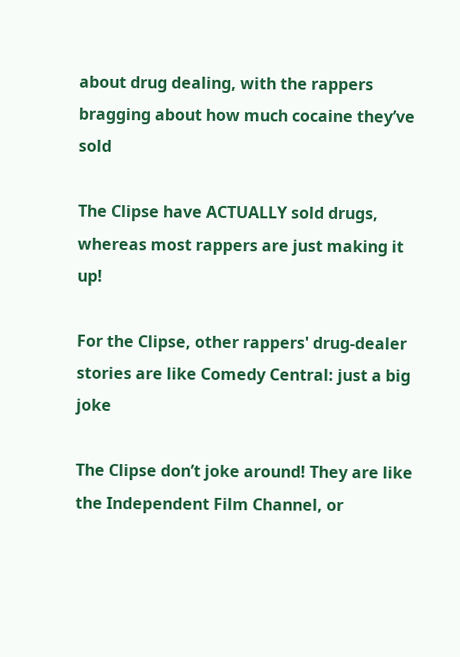about drug dealing, with the rappers bragging about how much cocaine they’ve sold

The Clipse have ACTUALLY sold drugs, whereas most rappers are just making it up!

For the Clipse, other rappers' drug-dealer stories are like Comedy Central: just a big joke

The Clipse don’t joke around! They are like the Independent Film Channel, or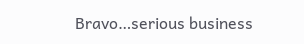Bravo…serious business